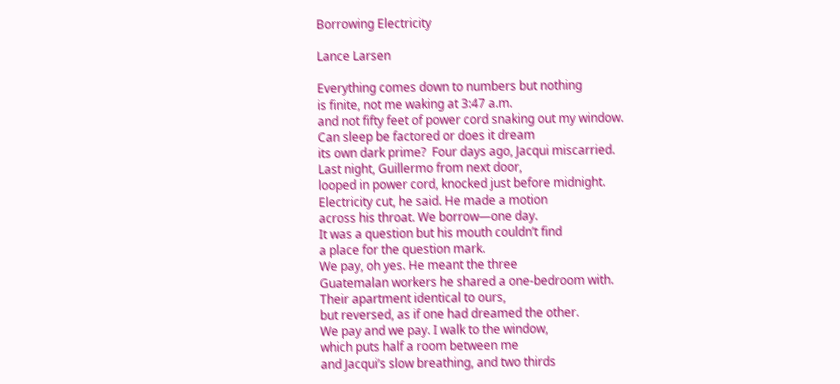Borrowing Electricity

Lance Larsen

Everything comes down to numbers but nothing
is finite, not me waking at 3:47 a.m.
and not fifty feet of power cord snaking out my window.
Can sleep be factored or does it dream
its own dark prime?  Four days ago, Jacqui miscarried.
Last night, Guillermo from next door,
looped in power cord, knocked just before midnight.
Electricity cut, he said. He made a motion
across his throat. We borrow—one day.
It was a question but his mouth couldn’t find
a place for the question mark.
We pay, oh yes. He meant the three
Guatemalan workers he shared a one-bedroom with.
Their apartment identical to ours,
but reversed, as if one had dreamed the other.
We pay and we pay. I walk to the window,
which puts half a room between me
and Jacqui’s slow breathing, and two thirds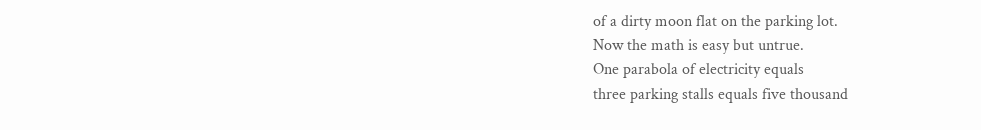of a dirty moon flat on the parking lot.
Now the math is easy but untrue.
One parabola of electricity equals
three parking stalls equals five thousand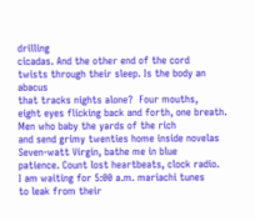drilling
cicadas. And the other end of the cord
twists through their sleep. Is the body an abacus
that tracks nights alone?  Four mouths,
eight eyes flicking back and forth, one breath.
Men who baby the yards of the rich
and send grimy twenties home inside novelas
Seven-watt Virgin, bathe me in blue
patience. Count lost heartbeats, clock radio.
I am waiting for 5:00 a.m. mariachi tunes
to leak from their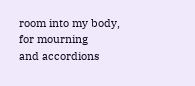room into my body, for mourning
and accordions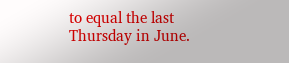to equal the last Thursday in June.